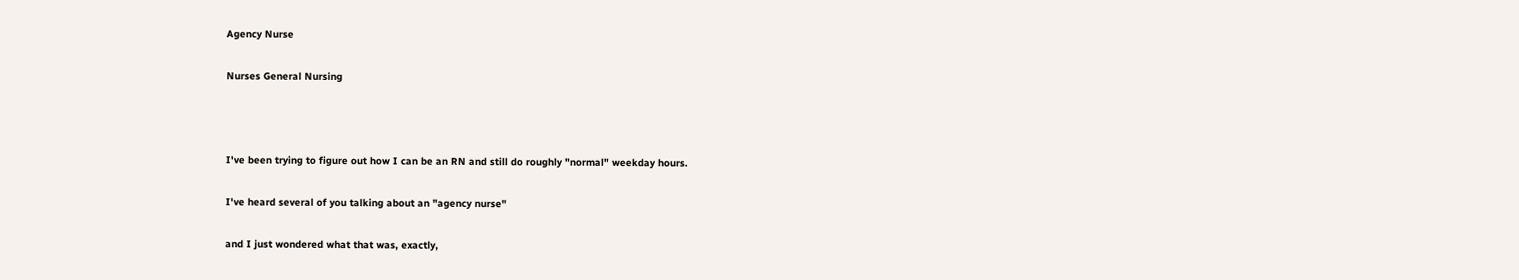Agency Nurse

Nurses General Nursing



I've been trying to figure out how I can be an RN and still do roughly "normal" weekday hours.

I've heard several of you talking about an "agency nurse"

and I just wondered what that was, exactly,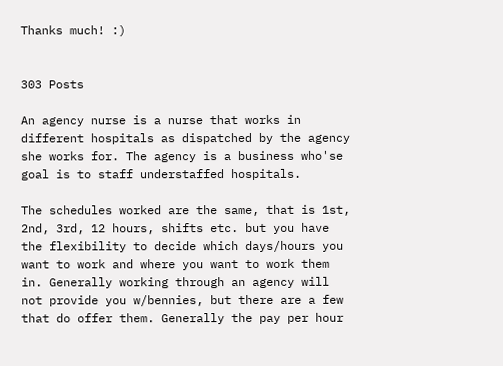Thanks much! :)


303 Posts

An agency nurse is a nurse that works in different hospitals as dispatched by the agency she works for. The agency is a business who'se goal is to staff understaffed hospitals.

The schedules worked are the same, that is 1st, 2nd, 3rd, 12 hours, shifts etc. but you have the flexibility to decide which days/hours you want to work and where you want to work them in. Generally working through an agency will not provide you w/bennies, but there are a few that do offer them. Generally the pay per hour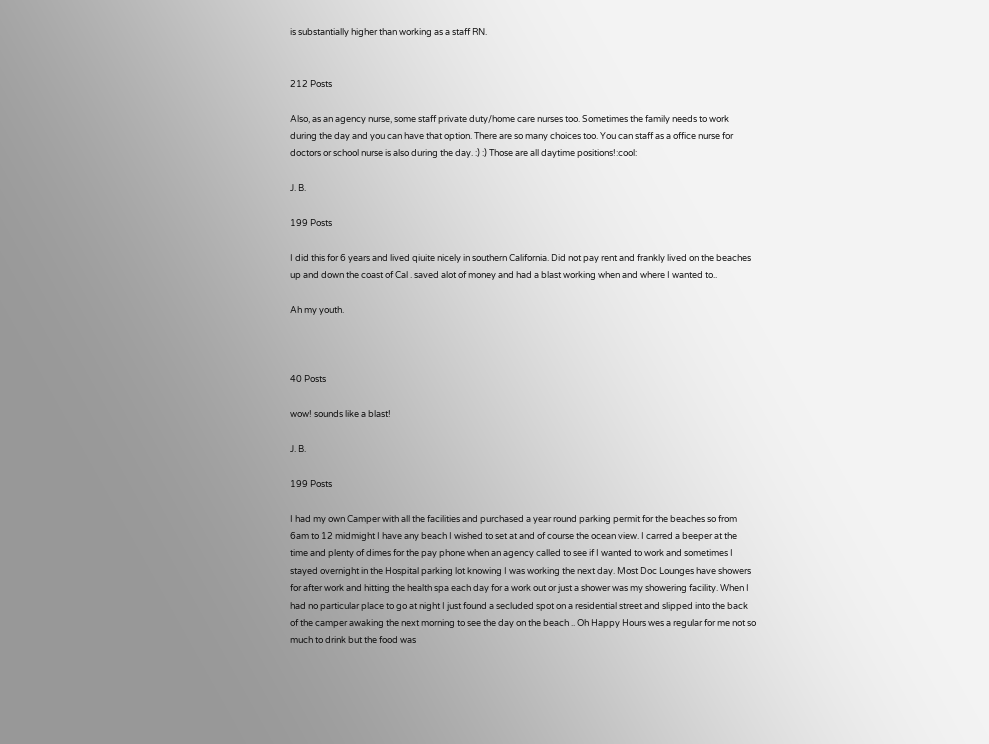is substantially higher than working as a staff RN.


212 Posts

Also, as an agency nurse, some staff private duty/home care nurses too. Sometimes the family needs to work during the day and you can have that option. There are so many choices too. You can staff as a office nurse for doctors or school nurse is also during the day. :) :) Those are all daytime positions!:cool:

J. B.

199 Posts

I did this for 6 years and lived qiuite nicely in southern California. Did not pay rent and frankly lived on the beaches up and down the coast of Cal . saved alot of money and had a blast working when and where I wanted to..

Ah my youth.



40 Posts

wow! sounds like a blast!

J. B.

199 Posts

I had my own Camper with all the facilities and purchased a year round parking permit for the beaches so from 6am to 12 midmight I have any beach I wished to set at and of course the ocean view. I carred a beeper at the time and plenty of dimes for the pay phone when an agency called to see if I wanted to work and sometimes I stayed overnight in the Hospital parking lot knowing I was working the next day. Most Doc Lounges have showers for after work and hitting the health spa each day for a work out or just a shower was my showering facility. When I had no particular place to go at night I just found a secluded spot on a residential street and slipped into the back of the camper awaking the next morning to see the day on the beach .. Oh Happy Hours wes a regular for me not so much to drink but the food was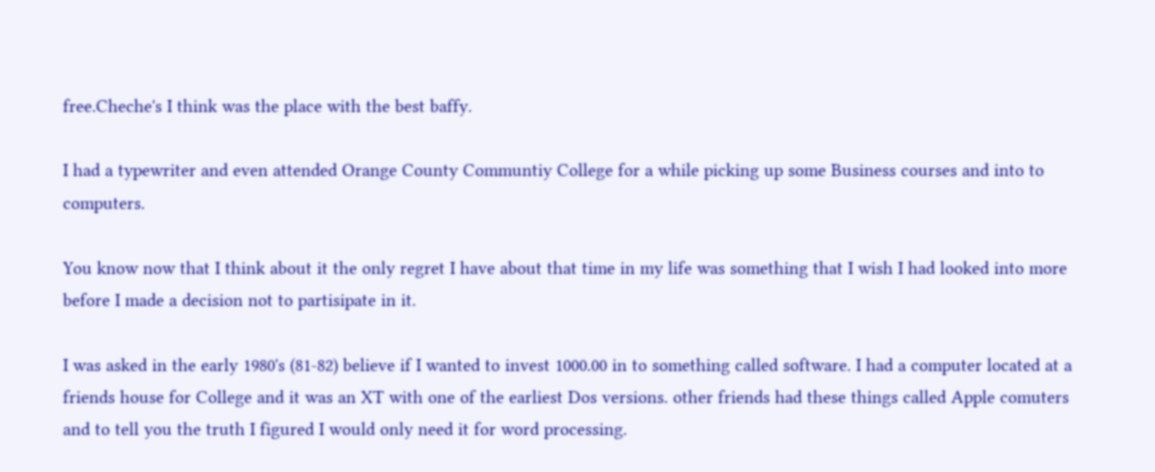free.Cheche's I think was the place with the best baffy.

I had a typewriter and even attended Orange County Communtiy College for a while picking up some Business courses and into to computers.

You know now that I think about it the only regret I have about that time in my life was something that I wish I had looked into more before I made a decision not to partisipate in it.

I was asked in the early 1980's (81-82) believe if I wanted to invest 1000.00 in to something called software. I had a computer located at a friends house for College and it was an XT with one of the earliest Dos versions. other friends had these things called Apple comuters and to tell you the truth I figured I would only need it for word processing.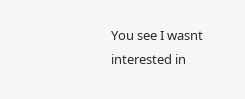You see I wasnt interested in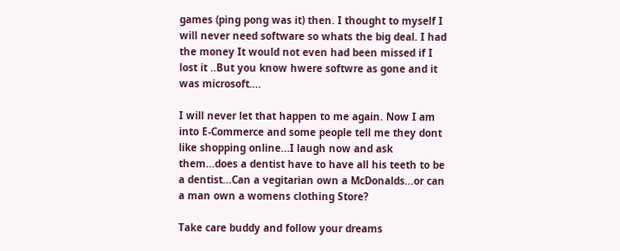games (ping pong was it) then. I thought to myself I will never need software so whats the big deal. I had the money It would not even had been missed if I lost it ..But you know hwere softwre as gone and it was microsoft....

I will never let that happen to me again. Now I am into E-Commerce and some people tell me they dont like shopping online...I laugh now and ask them...does a dentist have to have all his teeth to be a dentist...Can a vegitarian own a McDonalds...or can a man own a womens clothing Store?

Take care buddy and follow your dreams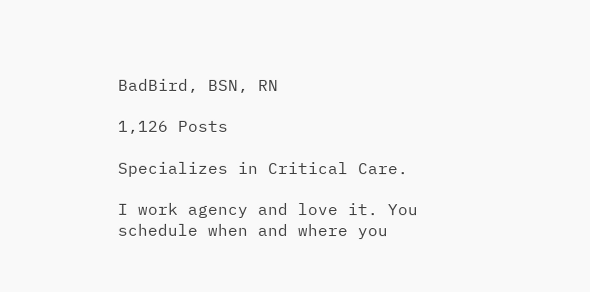BadBird, BSN, RN

1,126 Posts

Specializes in Critical Care.

I work agency and love it. You schedule when and where you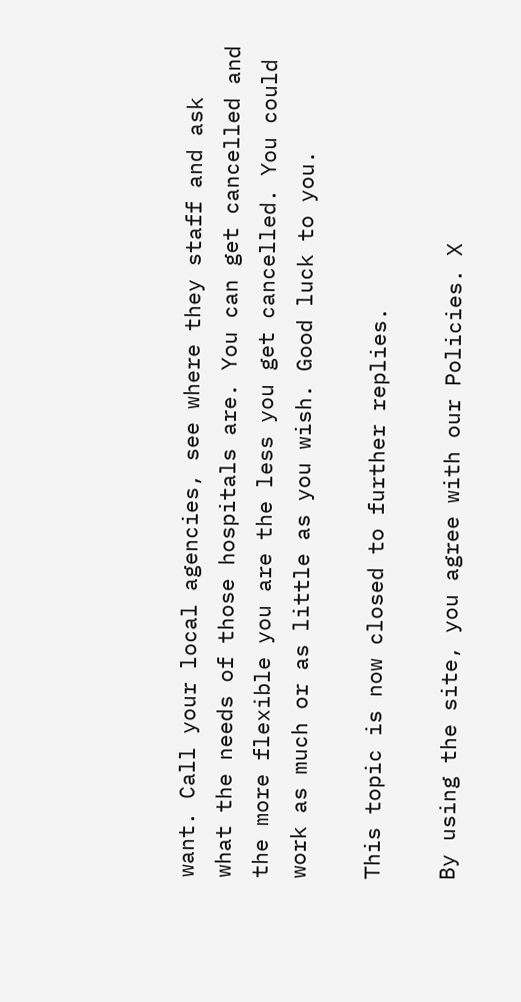want. Call your local agencies, see where they staff and ask what the needs of those hospitals are. You can get cancelled and the more flexible you are the less you get cancelled. You could work as much or as little as you wish. Good luck to you.

This topic is now closed to further replies.

By using the site, you agree with our Policies. X